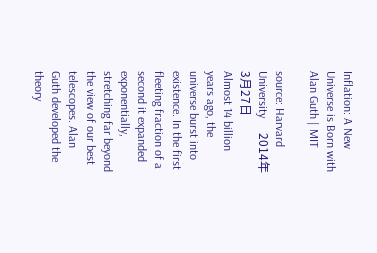Inflation: A New Universe is Born with Alan Guth | MIT

source: Harvard University     2014年3月27日
Almost 14 billion years ago, the universe burst into existence. In the first fleeting fraction of a second it expanded exponentially, stretching far beyond the view of our best telescopes. Alan Guth developed the theory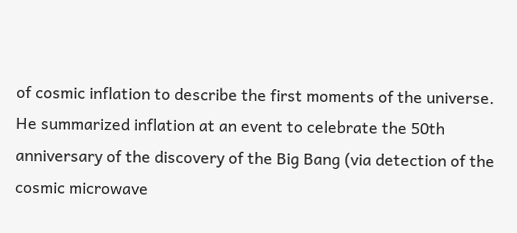of cosmic inflation to describe the first moments of the universe. He summarized inflation at an event to celebrate the 50th anniversary of the discovery of the Big Bang (via detection of the cosmic microwave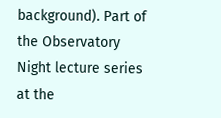background). Part of the Observatory Night lecture series at the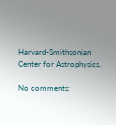Harvard-Smithsonian Center for Astrophysics.

No comments: